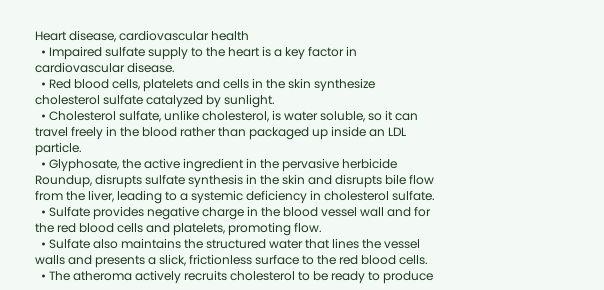Heart disease, cardiovascular health
  • Impaired sulfate supply to the heart is a key factor in cardiovascular disease.
  • Red blood cells, platelets and cells in the skin synthesize cholesterol sulfate catalyzed by sunlight.
  • Cholesterol sulfate, unlike cholesterol, is water soluble, so it can travel freely in the blood rather than packaged up inside an LDL particle.
  • Glyphosate, the active ingredient in the pervasive herbicide Roundup, disrupts sulfate synthesis in the skin and disrupts bile flow from the liver, leading to a systemic deficiency in cholesterol sulfate.
  • Sulfate provides negative charge in the blood vessel wall and for the red blood cells and platelets, promoting flow.
  • Sulfate also maintains the structured water that lines the vessel walls and presents a slick, frictionless surface to the red blood cells.
  • The atheroma actively recruits cholesterol to be ready to produce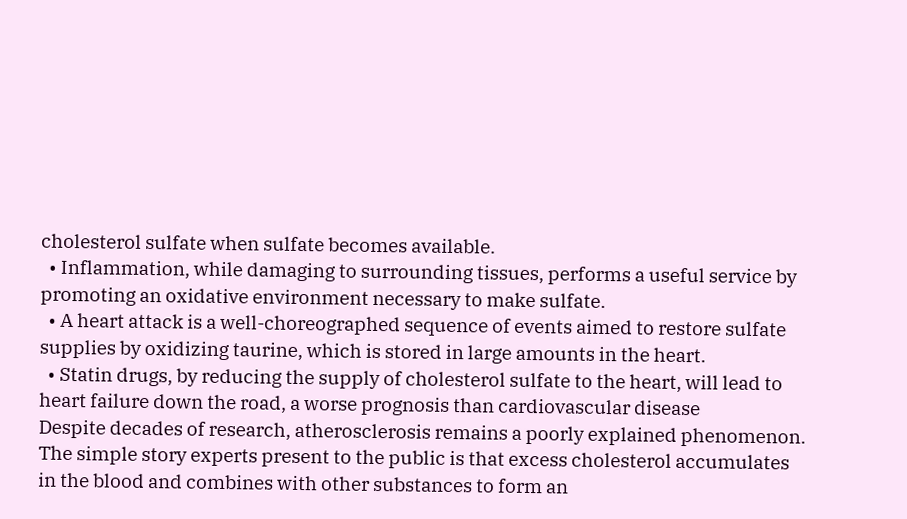cholesterol sulfate when sulfate becomes available.
  • Inflammation, while damaging to surrounding tissues, performs a useful service by promoting an oxidative environment necessary to make sulfate.
  • A heart attack is a well-choreographed sequence of events aimed to restore sulfate supplies by oxidizing taurine, which is stored in large amounts in the heart.
  • Statin drugs, by reducing the supply of cholesterol sulfate to the heart, will lead to heart failure down the road, a worse prognosis than cardiovascular disease
Despite decades of research, atherosclerosis remains a poorly explained phenomenon. The simple story experts present to the public is that excess cholesterol accumulates in the blood and combines with other substances to form an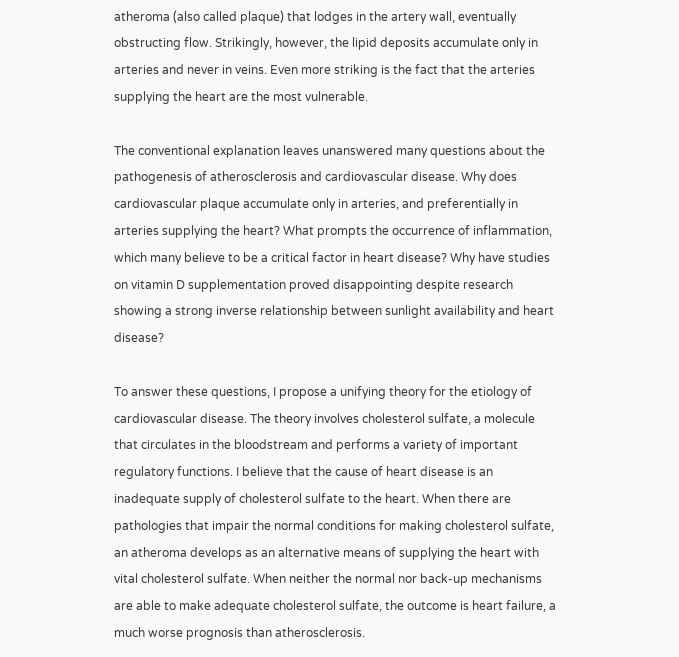atheroma (also called plaque) that lodges in the artery wall, eventually obstructing flow. Strikingly, however, the lipid deposits accumulate only in arteries and never in veins. Even more striking is the fact that the arteries supplying the heart are the most vulnerable.

The conventional explanation leaves unanswered many questions about the pathogenesis of atherosclerosis and cardiovascular disease. Why does cardiovascular plaque accumulate only in arteries, and preferentially in arteries supplying the heart? What prompts the occurrence of inflammation, which many believe to be a critical factor in heart disease? Why have studies on vitamin D supplementation proved disappointing despite research showing a strong inverse relationship between sunlight availability and heart disease?

To answer these questions, I propose a unifying theory for the etiology of cardiovascular disease. The theory involves cholesterol sulfate, a molecule that circulates in the bloodstream and performs a variety of important regulatory functions. I believe that the cause of heart disease is an inadequate supply of cholesterol sulfate to the heart. When there are pathologies that impair the normal conditions for making cholesterol sulfate, an atheroma develops as an alternative means of supplying the heart with vital cholesterol sulfate. When neither the normal nor back-up mechanisms are able to make adequate cholesterol sulfate, the outcome is heart failure, a much worse prognosis than atherosclerosis.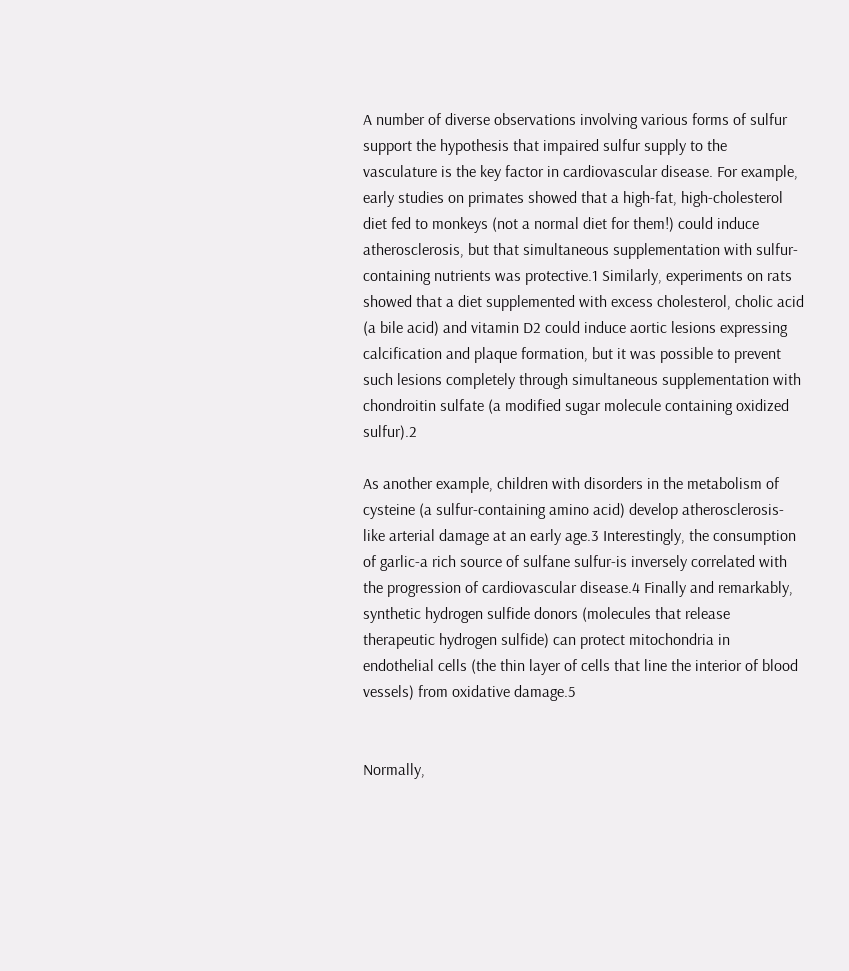A number of diverse observations involving various forms of sulfur support the hypothesis that impaired sulfur supply to the vasculature is the key factor in cardiovascular disease. For example, early studies on primates showed that a high-fat, high-cholesterol diet fed to monkeys (not a normal diet for them!) could induce atherosclerosis, but that simultaneous supplementation with sulfur-containing nutrients was protective.1 Similarly, experiments on rats showed that a diet supplemented with excess cholesterol, cholic acid (a bile acid) and vitamin D2 could induce aortic lesions expressing calcification and plaque formation, but it was possible to prevent such lesions completely through simultaneous supplementation with chondroitin sulfate (a modified sugar molecule containing oxidized sulfur).2

As another example, children with disorders in the metabolism of cysteine (a sulfur-containing amino acid) develop atherosclerosis-like arterial damage at an early age.3 Interestingly, the consumption of garlic-a rich source of sulfane sulfur-is inversely correlated with the progression of cardiovascular disease.4 Finally and remarkably, synthetic hydrogen sulfide donors (molecules that release therapeutic hydrogen sulfide) can protect mitochondria in endothelial cells (the thin layer of cells that line the interior of blood vessels) from oxidative damage.5


Normally,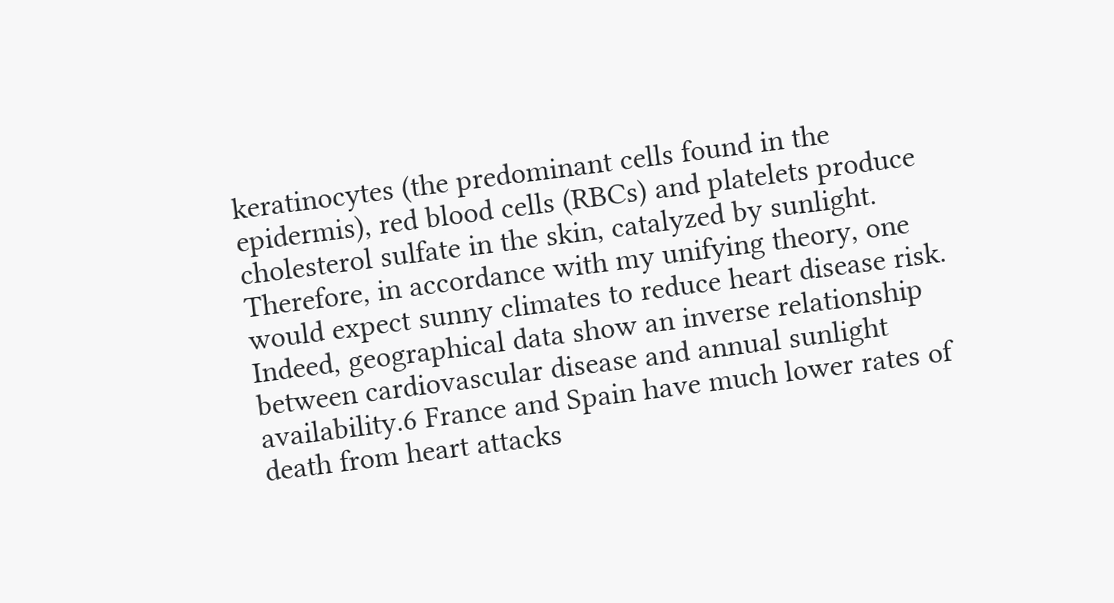keratinocytes (the predominant cells found in the epidermis), red blood cells (RBCs) and platelets produce cholesterol sulfate in the skin, catalyzed by sunlight. Therefore, in accordance with my unifying theory, one would expect sunny climates to reduce heart disease risk. Indeed, geographical data show an inverse relationship between cardiovascular disease and annual sunlight availability.6 France and Spain have much lower rates of death from heart attacks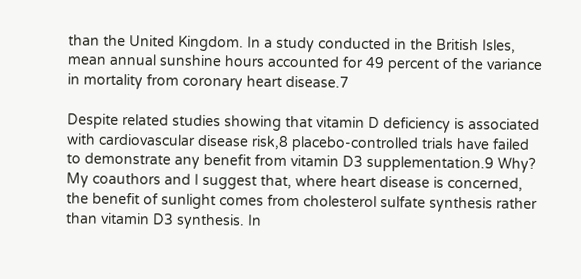than the United Kingdom. In a study conducted in the British Isles, mean annual sunshine hours accounted for 49 percent of the variance in mortality from coronary heart disease.7

Despite related studies showing that vitamin D deficiency is associated with cardiovascular disease risk,8 placebo-controlled trials have failed to demonstrate any benefit from vitamin D3 supplementation.9 Why? My coauthors and I suggest that, where heart disease is concerned, the benefit of sunlight comes from cholesterol sulfate synthesis rather than vitamin D3 synthesis. In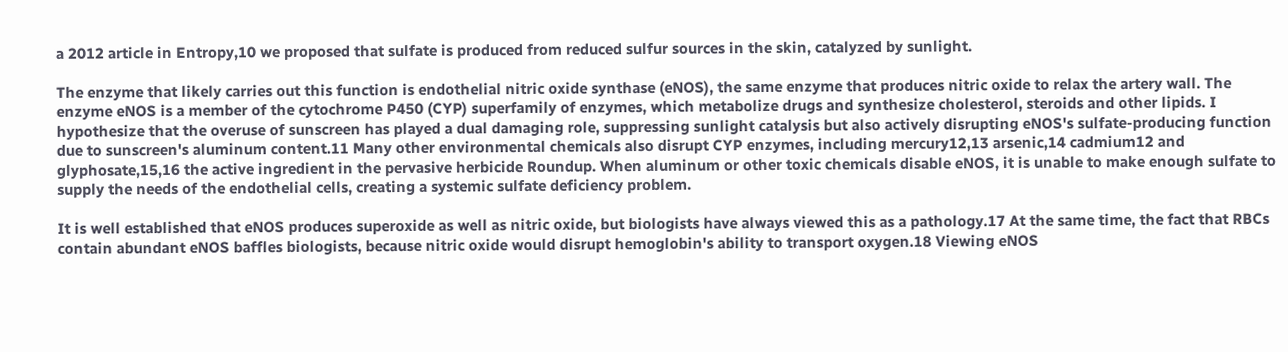a 2012 article in Entropy,10 we proposed that sulfate is produced from reduced sulfur sources in the skin, catalyzed by sunlight.

The enzyme that likely carries out this function is endothelial nitric oxide synthase (eNOS), the same enzyme that produces nitric oxide to relax the artery wall. The enzyme eNOS is a member of the cytochrome P450 (CYP) superfamily of enzymes, which metabolize drugs and synthesize cholesterol, steroids and other lipids. I hypothesize that the overuse of sunscreen has played a dual damaging role, suppressing sunlight catalysis but also actively disrupting eNOS's sulfate-producing function due to sunscreen's aluminum content.11 Many other environmental chemicals also disrupt CYP enzymes, including mercury12,13 arsenic,14 cadmium12 and glyphosate,15,16 the active ingredient in the pervasive herbicide Roundup. When aluminum or other toxic chemicals disable eNOS, it is unable to make enough sulfate to supply the needs of the endothelial cells, creating a systemic sulfate deficiency problem.

It is well established that eNOS produces superoxide as well as nitric oxide, but biologists have always viewed this as a pathology.17 At the same time, the fact that RBCs contain abundant eNOS baffles biologists, because nitric oxide would disrupt hemoglobin's ability to transport oxygen.18 Viewing eNOS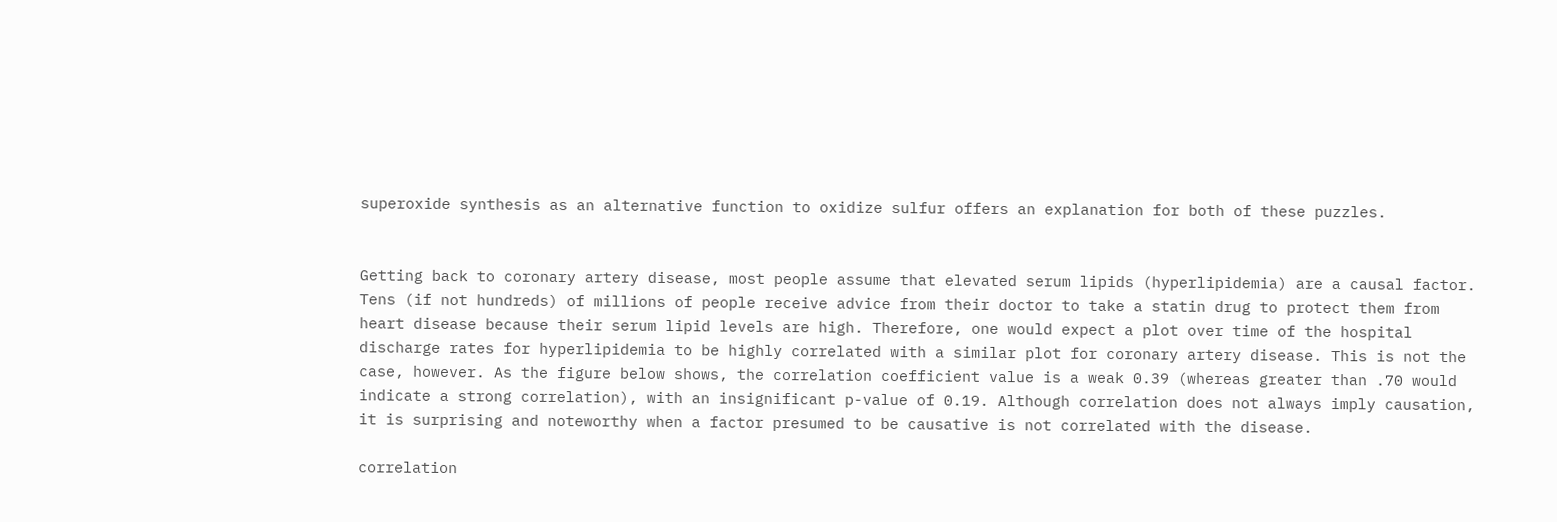superoxide synthesis as an alternative function to oxidize sulfur offers an explanation for both of these puzzles.


Getting back to coronary artery disease, most people assume that elevated serum lipids (hyperlipidemia) are a causal factor. Tens (if not hundreds) of millions of people receive advice from their doctor to take a statin drug to protect them from heart disease because their serum lipid levels are high. Therefore, one would expect a plot over time of the hospital discharge rates for hyperlipidemia to be highly correlated with a similar plot for coronary artery disease. This is not the case, however. As the figure below shows, the correlation coefficient value is a weak 0.39 (whereas greater than .70 would indicate a strong correlation), with an insignificant p-value of 0.19. Although correlation does not always imply causation, it is surprising and noteworthy when a factor presumed to be causative is not correlated with the disease.

correlation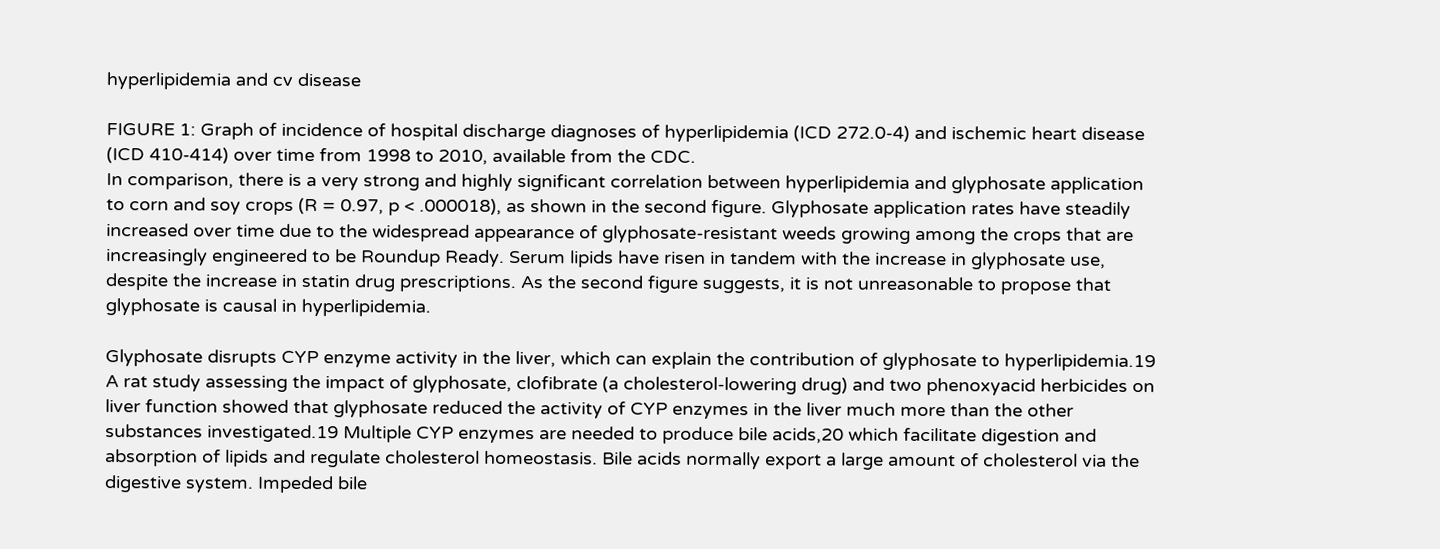hyperlipidemia and cv disease

FIGURE 1: Graph of incidence of hospital discharge diagnoses of hyperlipidemia (ICD 272.0-4) and ischemic heart disease (ICD 410-414) over time from 1998 to 2010, available from the CDC.
In comparison, there is a very strong and highly significant correlation between hyperlipidemia and glyphosate application to corn and soy crops (R = 0.97, p < .000018), as shown in the second figure. Glyphosate application rates have steadily increased over time due to the widespread appearance of glyphosate-resistant weeds growing among the crops that are increasingly engineered to be Roundup Ready. Serum lipids have risen in tandem with the increase in glyphosate use, despite the increase in statin drug prescriptions. As the second figure suggests, it is not unreasonable to propose that glyphosate is causal in hyperlipidemia.

Glyphosate disrupts CYP enzyme activity in the liver, which can explain the contribution of glyphosate to hyperlipidemia.19 A rat study assessing the impact of glyphosate, clofibrate (a cholesterol-lowering drug) and two phenoxyacid herbicides on liver function showed that glyphosate reduced the activity of CYP enzymes in the liver much more than the other substances investigated.19 Multiple CYP enzymes are needed to produce bile acids,20 which facilitate digestion and absorption of lipids and regulate cholesterol homeostasis. Bile acids normally export a large amount of cholesterol via the digestive system. Impeded bile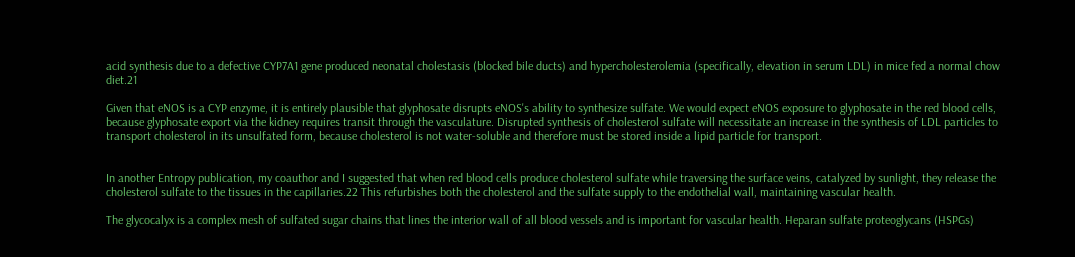acid synthesis due to a defective CYP7A1 gene produced neonatal cholestasis (blocked bile ducts) and hypercholesterolemia (specifically, elevation in serum LDL) in mice fed a normal chow diet.21

Given that eNOS is a CYP enzyme, it is entirely plausible that glyphosate disrupts eNOS's ability to synthesize sulfate. We would expect eNOS exposure to glyphosate in the red blood cells, because glyphosate export via the kidney requires transit through the vasculature. Disrupted synthesis of cholesterol sulfate will necessitate an increase in the synthesis of LDL particles to transport cholesterol in its unsulfated form, because cholesterol is not water-soluble and therefore must be stored inside a lipid particle for transport.


In another Entropy publication, my coauthor and I suggested that when red blood cells produce cholesterol sulfate while traversing the surface veins, catalyzed by sunlight, they release the cholesterol sulfate to the tissues in the capillaries.22 This refurbishes both the cholesterol and the sulfate supply to the endothelial wall, maintaining vascular health.

The glycocalyx is a complex mesh of sulfated sugar chains that lines the interior wall of all blood vessels and is important for vascular health. Heparan sulfate proteoglycans (HSPGs)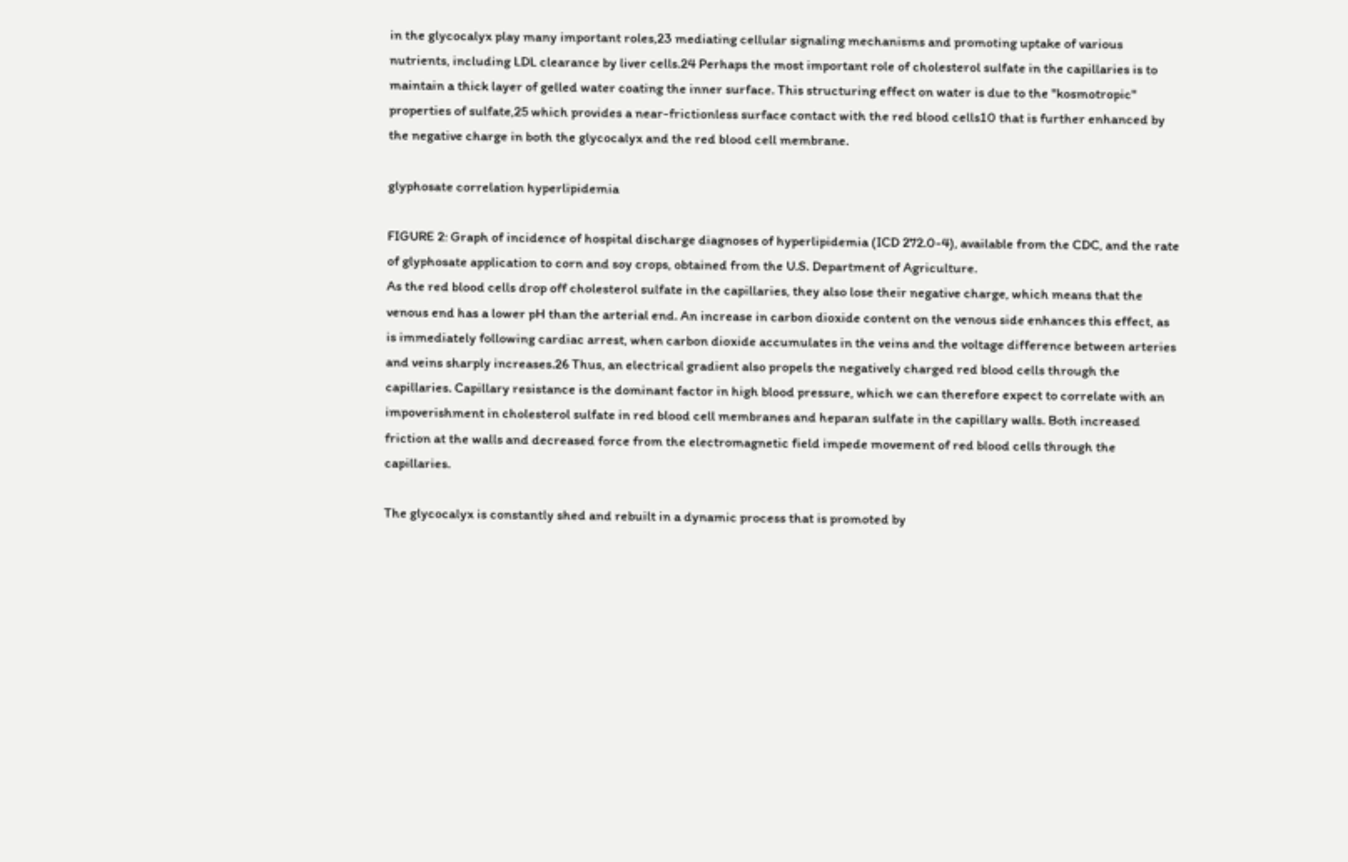in the glycocalyx play many important roles,23 mediating cellular signaling mechanisms and promoting uptake of various nutrients, including LDL clearance by liver cells.24 Perhaps the most important role of cholesterol sulfate in the capillaries is to maintain a thick layer of gelled water coating the inner surface. This structuring effect on water is due to the "kosmotropic" properties of sulfate,25 which provides a near-frictionless surface contact with the red blood cells10 that is further enhanced by the negative charge in both the glycocalyx and the red blood cell membrane.

glyphosate correlation hyperlipidemia

FIGURE 2: Graph of incidence of hospital discharge diagnoses of hyperlipidemia (ICD 272.0-4), available from the CDC, and the rate of glyphosate application to corn and soy crops, obtained from the U.S. Department of Agriculture.
As the red blood cells drop off cholesterol sulfate in the capillaries, they also lose their negative charge, which means that the venous end has a lower pH than the arterial end. An increase in carbon dioxide content on the venous side enhances this effect, as is immediately following cardiac arrest, when carbon dioxide accumulates in the veins and the voltage difference between arteries and veins sharply increases.26 Thus, an electrical gradient also propels the negatively charged red blood cells through the capillaries. Capillary resistance is the dominant factor in high blood pressure, which we can therefore expect to correlate with an impoverishment in cholesterol sulfate in red blood cell membranes and heparan sulfate in the capillary walls. Both increased friction at the walls and decreased force from the electromagnetic field impede movement of red blood cells through the capillaries.

The glycocalyx is constantly shed and rebuilt in a dynamic process that is promoted by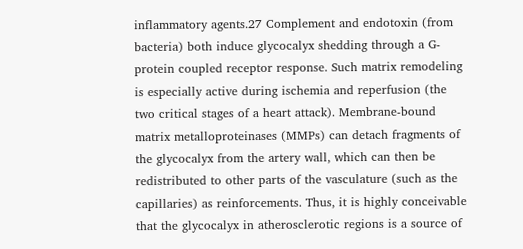inflammatory agents.27 Complement and endotoxin (from bacteria) both induce glycocalyx shedding through a G-protein coupled receptor response. Such matrix remodeling is especially active during ischemia and reperfusion (the two critical stages of a heart attack). Membrane-bound matrix metalloproteinases (MMPs) can detach fragments of the glycocalyx from the artery wall, which can then be redistributed to other parts of the vasculature (such as the capillaries) as reinforcements. Thus, it is highly conceivable that the glycocalyx in atherosclerotic regions is a source of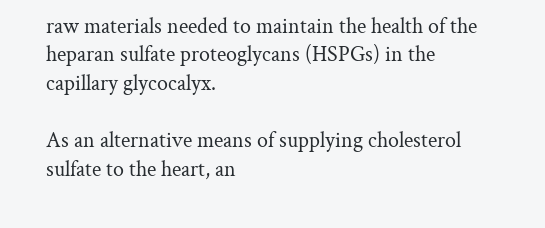raw materials needed to maintain the health of the heparan sulfate proteoglycans (HSPGs) in the capillary glycocalyx.

As an alternative means of supplying cholesterol sulfate to the heart, an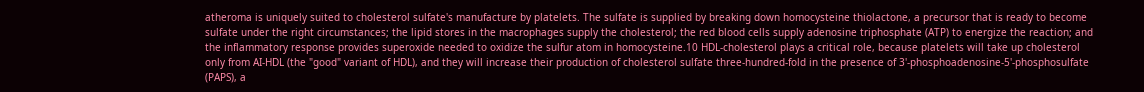atheroma is uniquely suited to cholesterol sulfate's manufacture by platelets. The sulfate is supplied by breaking down homocysteine thiolactone, a precursor that is ready to become sulfate under the right circumstances; the lipid stores in the macrophages supply the cholesterol; the red blood cells supply adenosine triphosphate (ATP) to energize the reaction; and the inflammatory response provides superoxide needed to oxidize the sulfur atom in homocysteine.10 HDL-cholesterol plays a critical role, because platelets will take up cholesterol only from AI-HDL (the "good" variant of HDL), and they will increase their production of cholesterol sulfate three-hundred-fold in the presence of 3'-phosphoadenosine-5'-phosphosulfate (PAPS), a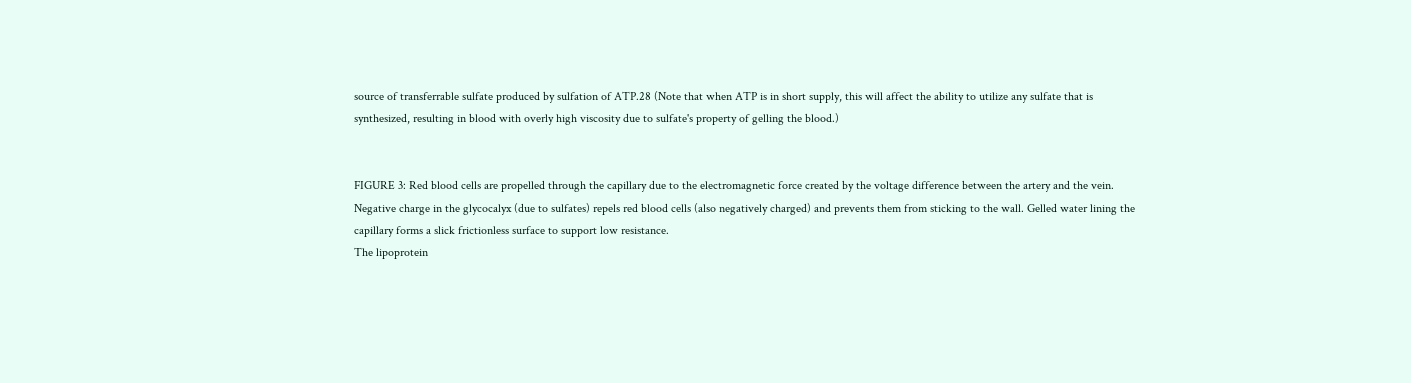source of transferrable sulfate produced by sulfation of ATP.28 (Note that when ATP is in short supply, this will affect the ability to utilize any sulfate that is synthesized, resulting in blood with overly high viscosity due to sulfate's property of gelling the blood.)


FIGURE 3: Red blood cells are propelled through the capillary due to the electromagnetic force created by the voltage difference between the artery and the vein. Negative charge in the glycocalyx (due to sulfates) repels red blood cells (also negatively charged) and prevents them from sticking to the wall. Gelled water lining the capillary forms a slick frictionless surface to support low resistance.
The lipoprotein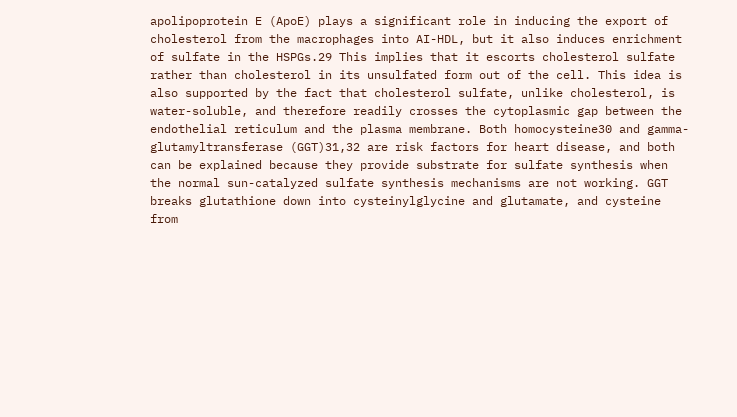apolipoprotein E (ApoE) plays a significant role in inducing the export of cholesterol from the macrophages into AI-HDL, but it also induces enrichment of sulfate in the HSPGs.29 This implies that it escorts cholesterol sulfate rather than cholesterol in its unsulfated form out of the cell. This idea is also supported by the fact that cholesterol sulfate, unlike cholesterol, is water-soluble, and therefore readily crosses the cytoplasmic gap between the endothelial reticulum and the plasma membrane. Both homocysteine30 and gamma-glutamyltransferase (GGT)31,32 are risk factors for heart disease, and both can be explained because they provide substrate for sulfate synthesis when the normal sun-catalyzed sulfate synthesis mechanisms are not working. GGT breaks glutathione down into cysteinylglycine and glutamate, and cysteine from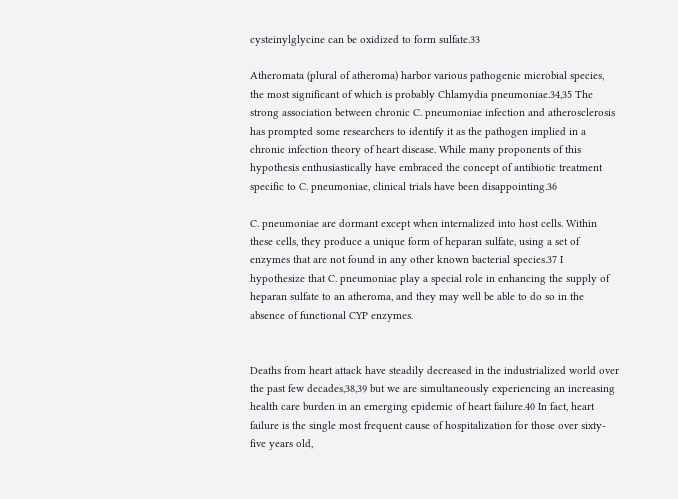cysteinylglycine can be oxidized to form sulfate.33

Atheromata (plural of atheroma) harbor various pathogenic microbial species, the most significant of which is probably Chlamydia pneumoniae.34,35 The strong association between chronic C. pneumoniae infection and atherosclerosis has prompted some researchers to identify it as the pathogen implied in a chronic infection theory of heart disease. While many proponents of this hypothesis enthusiastically have embraced the concept of antibiotic treatment specific to C. pneumoniae, clinical trials have been disappointing.36

C. pneumoniae are dormant except when internalized into host cells. Within these cells, they produce a unique form of heparan sulfate, using a set of enzymes that are not found in any other known bacterial species.37 I hypothesize that C. pneumoniae play a special role in enhancing the supply of heparan sulfate to an atheroma, and they may well be able to do so in the absence of functional CYP enzymes.


Deaths from heart attack have steadily decreased in the industrialized world over the past few decades,38,39 but we are simultaneously experiencing an increasing health care burden in an emerging epidemic of heart failure.40 In fact, heart failure is the single most frequent cause of hospitalization for those over sixty-five years old,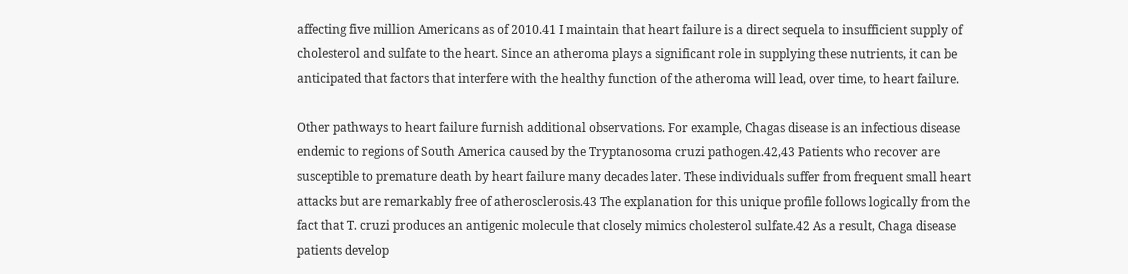affecting five million Americans as of 2010.41 I maintain that heart failure is a direct sequela to insufficient supply of cholesterol and sulfate to the heart. Since an atheroma plays a significant role in supplying these nutrients, it can be anticipated that factors that interfere with the healthy function of the atheroma will lead, over time, to heart failure.

Other pathways to heart failure furnish additional observations. For example, Chagas disease is an infectious disease endemic to regions of South America caused by the Tryptanosoma cruzi pathogen.42,43 Patients who recover are susceptible to premature death by heart failure many decades later. These individuals suffer from frequent small heart attacks but are remarkably free of atherosclerosis.43 The explanation for this unique profile follows logically from the fact that T. cruzi produces an antigenic molecule that closely mimics cholesterol sulfate.42 As a result, Chaga disease patients develop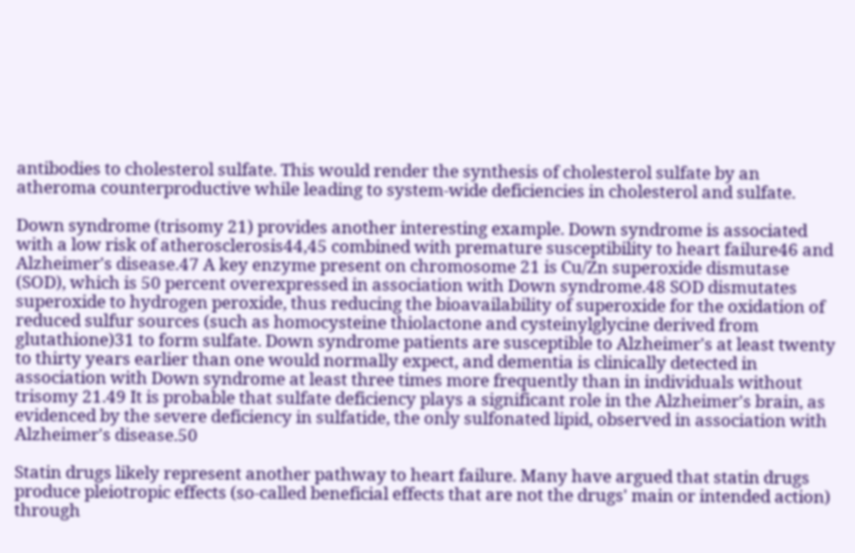antibodies to cholesterol sulfate. This would render the synthesis of cholesterol sulfate by an atheroma counterproductive while leading to system-wide deficiencies in cholesterol and sulfate.

Down syndrome (trisomy 21) provides another interesting example. Down syndrome is associated with a low risk of atherosclerosis44,45 combined with premature susceptibility to heart failure46 and Alzheimer's disease.47 A key enzyme present on chromosome 21 is Cu/Zn superoxide dismutase (SOD), which is 50 percent overexpressed in association with Down syndrome.48 SOD dismutates superoxide to hydrogen peroxide, thus reducing the bioavailability of superoxide for the oxidation of reduced sulfur sources (such as homocysteine thiolactone and cysteinylglycine derived from glutathione)31 to form sulfate. Down syndrome patients are susceptible to Alzheimer's at least twenty to thirty years earlier than one would normally expect, and dementia is clinically detected in association with Down syndrome at least three times more frequently than in individuals without trisomy 21.49 It is probable that sulfate deficiency plays a significant role in the Alzheimer's brain, as evidenced by the severe deficiency in sulfatide, the only sulfonated lipid, observed in association with Alzheimer's disease.50

Statin drugs likely represent another pathway to heart failure. Many have argued that statin drugs produce pleiotropic effects (so-called beneficial effects that are not the drugs' main or intended action) through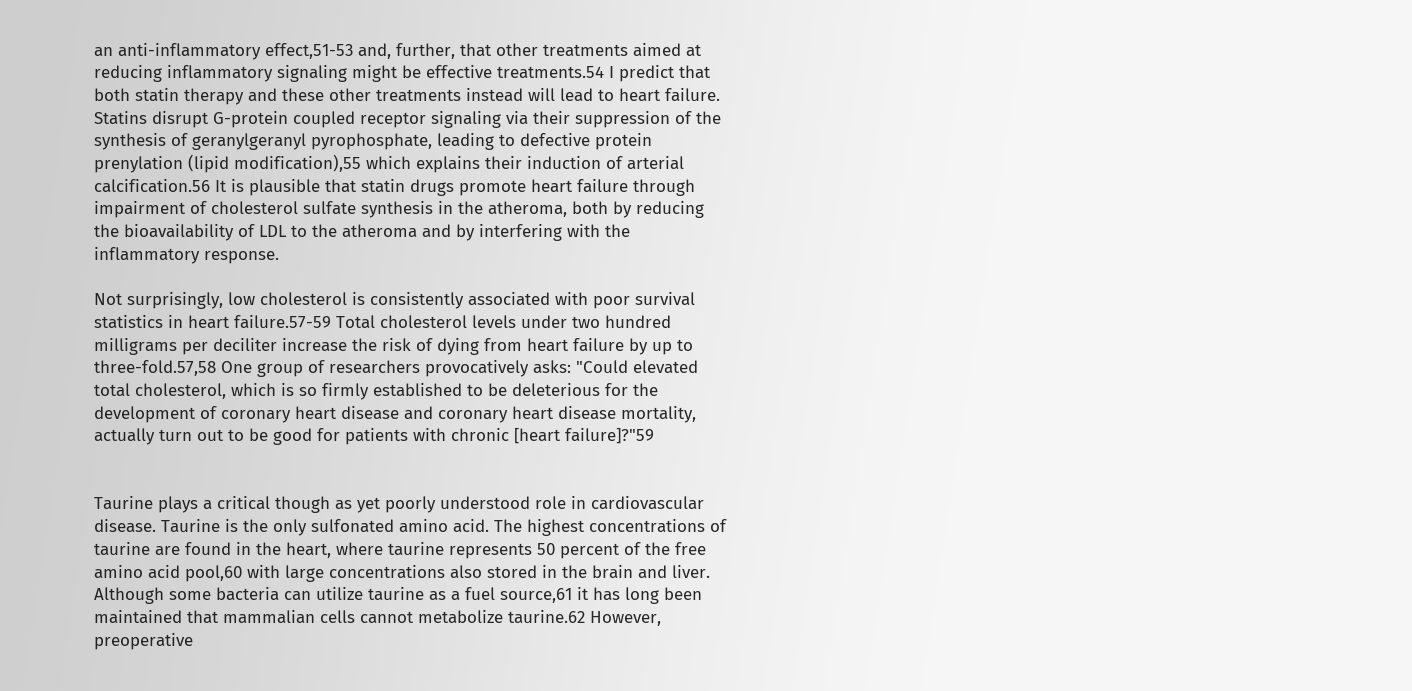an anti-inflammatory effect,51-53 and, further, that other treatments aimed at reducing inflammatory signaling might be effective treatments.54 I predict that both statin therapy and these other treatments instead will lead to heart failure. Statins disrupt G-protein coupled receptor signaling via their suppression of the synthesis of geranylgeranyl pyrophosphate, leading to defective protein prenylation (lipid modification),55 which explains their induction of arterial calcification.56 It is plausible that statin drugs promote heart failure through impairment of cholesterol sulfate synthesis in the atheroma, both by reducing the bioavailability of LDL to the atheroma and by interfering with the inflammatory response.

Not surprisingly, low cholesterol is consistently associated with poor survival statistics in heart failure.57-59 Total cholesterol levels under two hundred milligrams per deciliter increase the risk of dying from heart failure by up to three-fold.57,58 One group of researchers provocatively asks: "Could elevated total cholesterol, which is so firmly established to be deleterious for the development of coronary heart disease and coronary heart disease mortality, actually turn out to be good for patients with chronic [heart failure]?"59


Taurine plays a critical though as yet poorly understood role in cardiovascular disease. Taurine is the only sulfonated amino acid. The highest concentrations of taurine are found in the heart, where taurine represents 50 percent of the free amino acid pool,60 with large concentrations also stored in the brain and liver. Although some bacteria can utilize taurine as a fuel source,61 it has long been maintained that mammalian cells cannot metabolize taurine.62 However, preoperative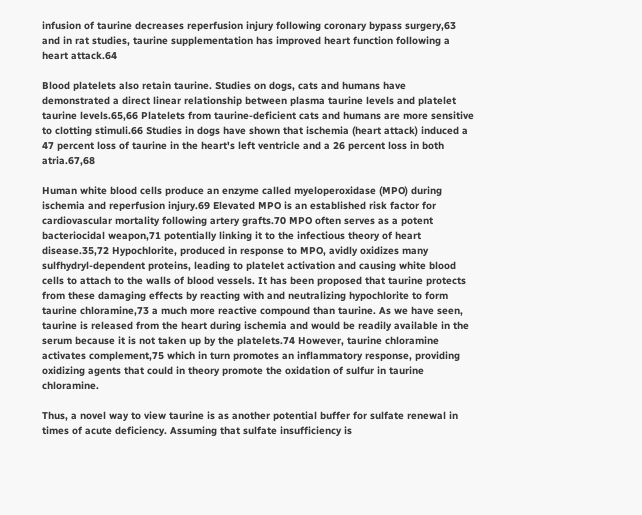infusion of taurine decreases reperfusion injury following coronary bypass surgery,63 and in rat studies, taurine supplementation has improved heart function following a heart attack.64

Blood platelets also retain taurine. Studies on dogs, cats and humans have demonstrated a direct linear relationship between plasma taurine levels and platelet taurine levels.65,66 Platelets from taurine-deficient cats and humans are more sensitive to clotting stimuli.66 Studies in dogs have shown that ischemia (heart attack) induced a 47 percent loss of taurine in the heart's left ventricle and a 26 percent loss in both atria.67,68

Human white blood cells produce an enzyme called myeloperoxidase (MPO) during ischemia and reperfusion injury.69 Elevated MPO is an established risk factor for cardiovascular mortality following artery grafts.70 MPO often serves as a potent bacteriocidal weapon,71 potentially linking it to the infectious theory of heart disease.35,72 Hypochlorite, produced in response to MPO, avidly oxidizes many sulfhydryl-dependent proteins, leading to platelet activation and causing white blood cells to attach to the walls of blood vessels. It has been proposed that taurine protects from these damaging effects by reacting with and neutralizing hypochlorite to form taurine chloramine,73 a much more reactive compound than taurine. As we have seen, taurine is released from the heart during ischemia and would be readily available in the serum because it is not taken up by the platelets.74 However, taurine chloramine activates complement,75 which in turn promotes an inflammatory response, providing oxidizing agents that could in theory promote the oxidation of sulfur in taurine chloramine.

Thus, a novel way to view taurine is as another potential buffer for sulfate renewal in times of acute deficiency. Assuming that sulfate insufficiency is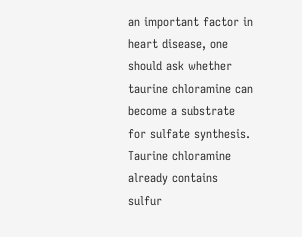an important factor in heart disease, one should ask whether taurine chloramine can become a substrate for sulfate synthesis. Taurine chloramine already contains sulfur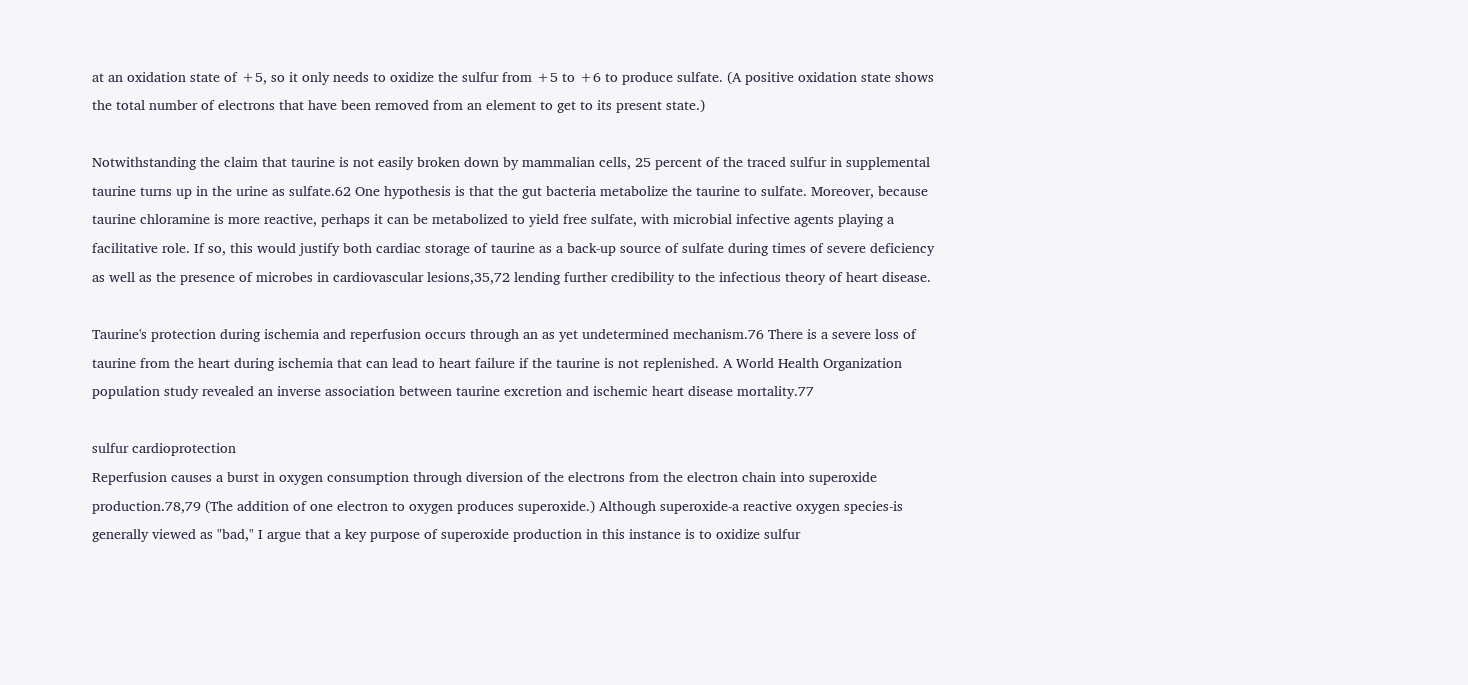at an oxidation state of +5, so it only needs to oxidize the sulfur from +5 to +6 to produce sulfate. (A positive oxidation state shows the total number of electrons that have been removed from an element to get to its present state.)

Notwithstanding the claim that taurine is not easily broken down by mammalian cells, 25 percent of the traced sulfur in supplemental taurine turns up in the urine as sulfate.62 One hypothesis is that the gut bacteria metabolize the taurine to sulfate. Moreover, because taurine chloramine is more reactive, perhaps it can be metabolized to yield free sulfate, with microbial infective agents playing a facilitative role. If so, this would justify both cardiac storage of taurine as a back-up source of sulfate during times of severe deficiency as well as the presence of microbes in cardiovascular lesions,35,72 lending further credibility to the infectious theory of heart disease.

Taurine's protection during ischemia and reperfusion occurs through an as yet undetermined mechanism.76 There is a severe loss of taurine from the heart during ischemia that can lead to heart failure if the taurine is not replenished. A World Health Organization population study revealed an inverse association between taurine excretion and ischemic heart disease mortality.77

sulfur cardioprotection
Reperfusion causes a burst in oxygen consumption through diversion of the electrons from the electron chain into superoxide production.78,79 (The addition of one electron to oxygen produces superoxide.) Although superoxide-a reactive oxygen species-is generally viewed as "bad," I argue that a key purpose of superoxide production in this instance is to oxidize sulfur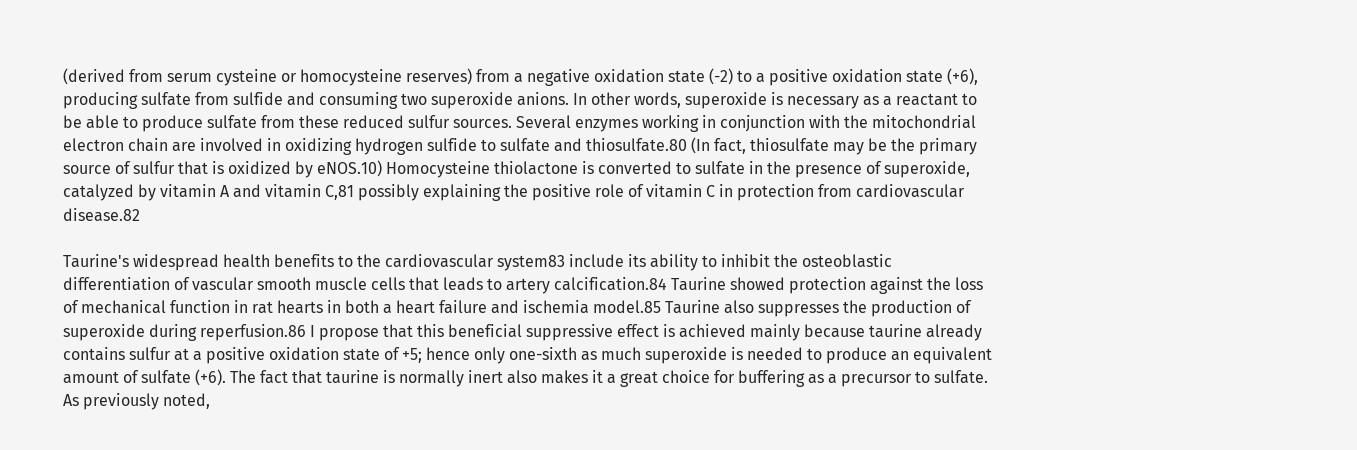(derived from serum cysteine or homocysteine reserves) from a negative oxidation state (-2) to a positive oxidation state (+6), producing sulfate from sulfide and consuming two superoxide anions. In other words, superoxide is necessary as a reactant to be able to produce sulfate from these reduced sulfur sources. Several enzymes working in conjunction with the mitochondrial electron chain are involved in oxidizing hydrogen sulfide to sulfate and thiosulfate.80 (In fact, thiosulfate may be the primary source of sulfur that is oxidized by eNOS.10) Homocysteine thiolactone is converted to sulfate in the presence of superoxide, catalyzed by vitamin A and vitamin C,81 possibly explaining the positive role of vitamin C in protection from cardiovascular disease.82

Taurine's widespread health benefits to the cardiovascular system83 include its ability to inhibit the osteoblastic differentiation of vascular smooth muscle cells that leads to artery calcification.84 Taurine showed protection against the loss of mechanical function in rat hearts in both a heart failure and ischemia model.85 Taurine also suppresses the production of superoxide during reperfusion.86 I propose that this beneficial suppressive effect is achieved mainly because taurine already contains sulfur at a positive oxidation state of +5; hence only one-sixth as much superoxide is needed to produce an equivalent amount of sulfate (+6). The fact that taurine is normally inert also makes it a great choice for buffering as a precursor to sulfate. As previously noted,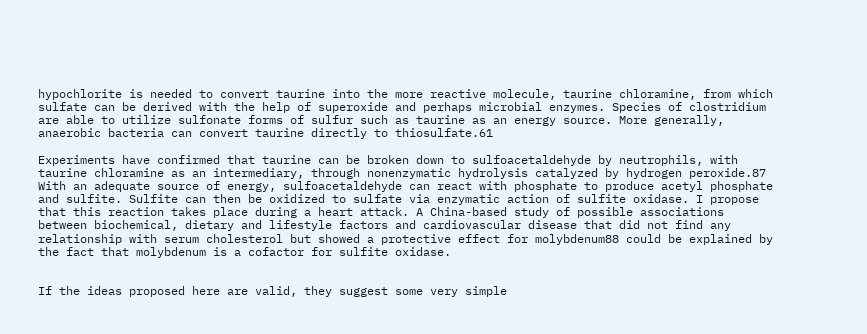hypochlorite is needed to convert taurine into the more reactive molecule, taurine chloramine, from which sulfate can be derived with the help of superoxide and perhaps microbial enzymes. Species of clostridium are able to utilize sulfonate forms of sulfur such as taurine as an energy source. More generally, anaerobic bacteria can convert taurine directly to thiosulfate.61

Experiments have confirmed that taurine can be broken down to sulfoacetaldehyde by neutrophils, with taurine chloramine as an intermediary, through nonenzymatic hydrolysis catalyzed by hydrogen peroxide.87 With an adequate source of energy, sulfoacetaldehyde can react with phosphate to produce acetyl phosphate and sulfite. Sulfite can then be oxidized to sulfate via enzymatic action of sulfite oxidase. I propose that this reaction takes place during a heart attack. A China-based study of possible associations between biochemical, dietary and lifestyle factors and cardiovascular disease that did not find any relationship with serum cholesterol but showed a protective effect for molybdenum88 could be explained by the fact that molybdenum is a cofactor for sulfite oxidase.


If the ideas proposed here are valid, they suggest some very simple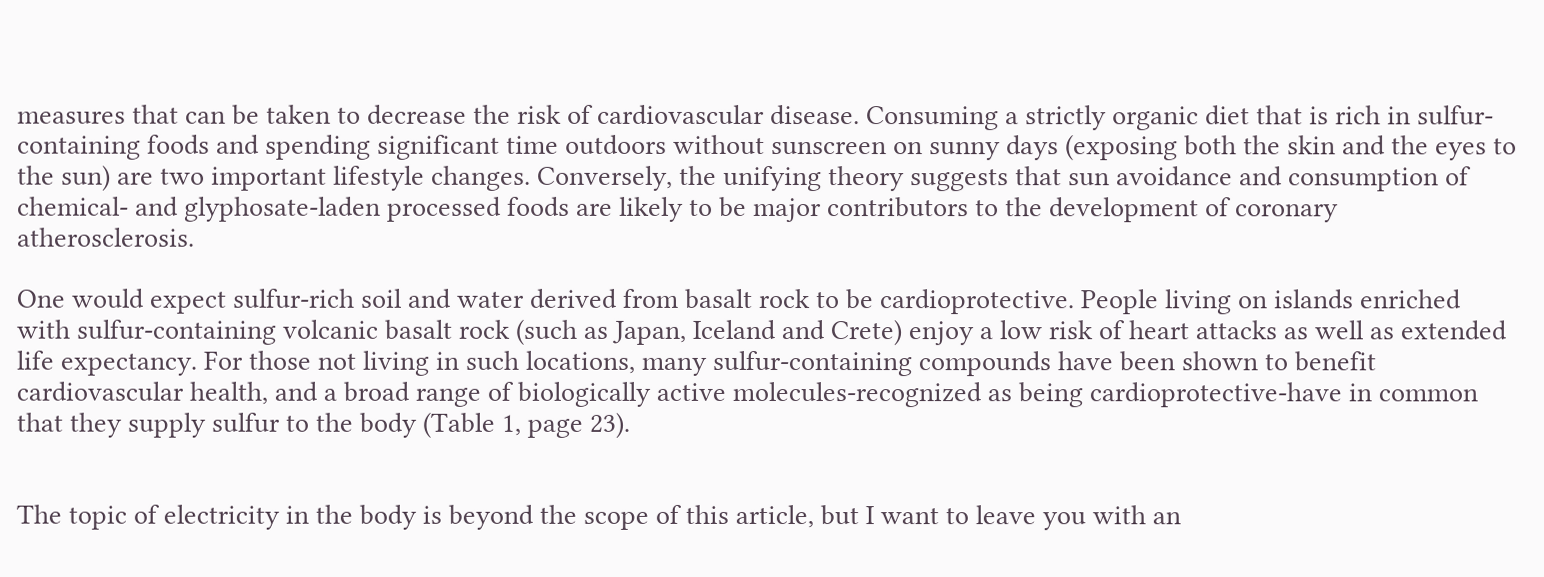measures that can be taken to decrease the risk of cardiovascular disease. Consuming a strictly organic diet that is rich in sulfur-containing foods and spending significant time outdoors without sunscreen on sunny days (exposing both the skin and the eyes to the sun) are two important lifestyle changes. Conversely, the unifying theory suggests that sun avoidance and consumption of chemical- and glyphosate-laden processed foods are likely to be major contributors to the development of coronary atherosclerosis.

One would expect sulfur-rich soil and water derived from basalt rock to be cardioprotective. People living on islands enriched with sulfur-containing volcanic basalt rock (such as Japan, Iceland and Crete) enjoy a low risk of heart attacks as well as extended life expectancy. For those not living in such locations, many sulfur-containing compounds have been shown to benefit cardiovascular health, and a broad range of biologically active molecules-recognized as being cardioprotective-have in common that they supply sulfur to the body (Table 1, page 23).


The topic of electricity in the body is beyond the scope of this article, but I want to leave you with an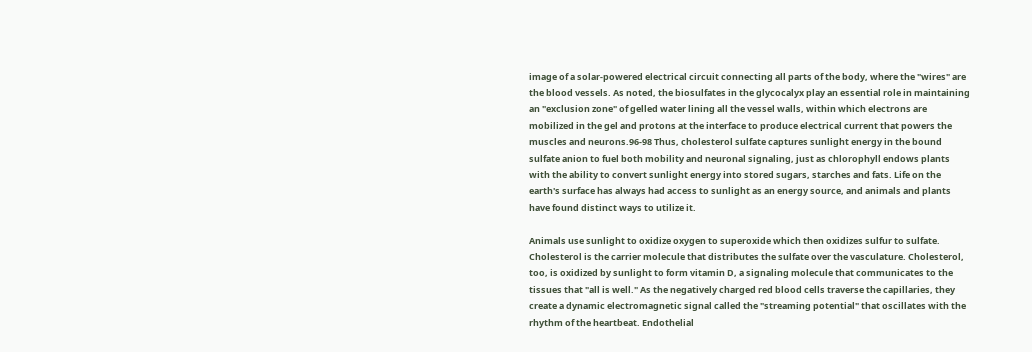image of a solar-powered electrical circuit connecting all parts of the body, where the "wires" are the blood vessels. As noted, the biosulfates in the glycocalyx play an essential role in maintaining an "exclusion zone" of gelled water lining all the vessel walls, within which electrons are mobilized in the gel and protons at the interface to produce electrical current that powers the muscles and neurons.96-98 Thus, cholesterol sulfate captures sunlight energy in the bound sulfate anion to fuel both mobility and neuronal signaling, just as chlorophyll endows plants with the ability to convert sunlight energy into stored sugars, starches and fats. Life on the earth's surface has always had access to sunlight as an energy source, and animals and plants have found distinct ways to utilize it.

Animals use sunlight to oxidize oxygen to superoxide which then oxidizes sulfur to sulfate. Cholesterol is the carrier molecule that distributes the sulfate over the vasculature. Cholesterol, too, is oxidized by sunlight to form vitamin D, a signaling molecule that communicates to the tissues that "all is well." As the negatively charged red blood cells traverse the capillaries, they create a dynamic electromagnetic signal called the "streaming potential" that oscillates with the rhythm of the heartbeat. Endothelial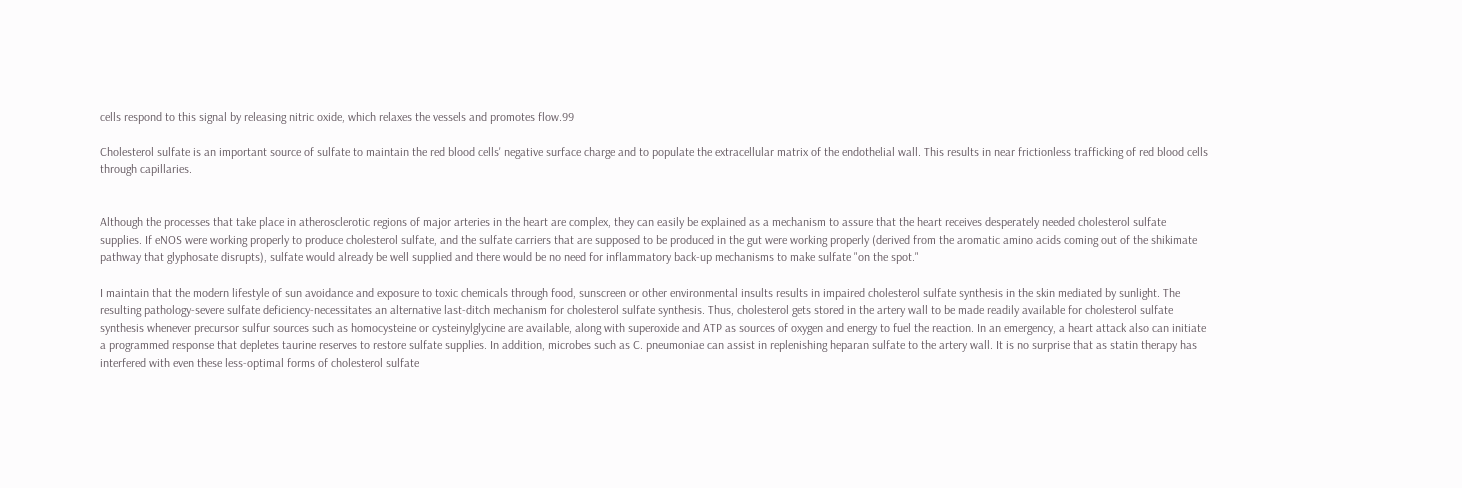cells respond to this signal by releasing nitric oxide, which relaxes the vessels and promotes flow.99

Cholesterol sulfate is an important source of sulfate to maintain the red blood cells' negative surface charge and to populate the extracellular matrix of the endothelial wall. This results in near frictionless trafficking of red blood cells through capillaries.


Although the processes that take place in atherosclerotic regions of major arteries in the heart are complex, they can easily be explained as a mechanism to assure that the heart receives desperately needed cholesterol sulfate supplies. If eNOS were working properly to produce cholesterol sulfate, and the sulfate carriers that are supposed to be produced in the gut were working properly (derived from the aromatic amino acids coming out of the shikimate pathway that glyphosate disrupts), sulfate would already be well supplied and there would be no need for inflammatory back-up mechanisms to make sulfate "on the spot."

I maintain that the modern lifestyle of sun avoidance and exposure to toxic chemicals through food, sunscreen or other environmental insults results in impaired cholesterol sulfate synthesis in the skin mediated by sunlight. The resulting pathology-severe sulfate deficiency-necessitates an alternative last-ditch mechanism for cholesterol sulfate synthesis. Thus, cholesterol gets stored in the artery wall to be made readily available for cholesterol sulfate synthesis whenever precursor sulfur sources such as homocysteine or cysteinylglycine are available, along with superoxide and ATP as sources of oxygen and energy to fuel the reaction. In an emergency, a heart attack also can initiate a programmed response that depletes taurine reserves to restore sulfate supplies. In addition, microbes such as C. pneumoniae can assist in replenishing heparan sulfate to the artery wall. It is no surprise that as statin therapy has interfered with even these less-optimal forms of cholesterol sulfate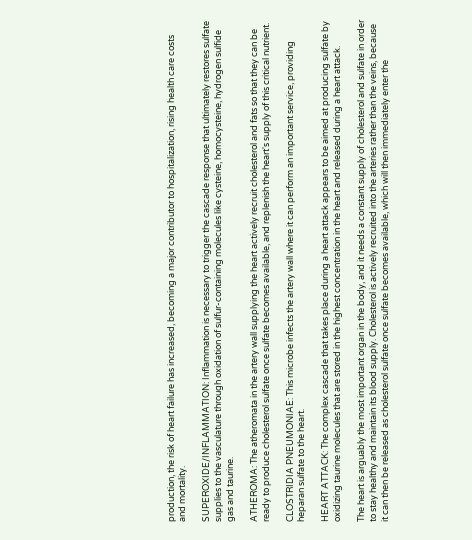production, the risk of heart failure has increased, becoming a major contributor to hospitalization, rising health care costs and mortality.

SUPEROXIDE/INFLAMMATION: Inflammation is necessary to trigger the cascade response that ultimately restores sulfate supplies to the vasculature through oxidation of sulfur-containing molecules like cysteine, homocysteine, hydrogen sulfide gas and taurine.

ATHEROMA: The atheromata in the artery wall supplying the heart actively recruit cholesterol and fats so that they can be ready to produce cholesterol sulfate once sulfate becomes available, and replenish the heart's supply of this critical nutrient.

CLOSTRIDIA PNEUMONIAE: This microbe infects the artery wall where it can perform an important service, providing heparan sulfate to the heart.

HEART ATTACK: The complex cascade that takes place during a heart attack appears to be aimed at producing sulfate by oxidizing taurine molecules that are stored in the highest concentration in the heart and released during a heart attack.

The heart is arguably the most important organ in the body, and it needs a constant supply of cholesterol and sulfate in order to stay healthy and maintain its blood supply. Cholesterol is actively recruited into the arteries rather than the veins, because it can then be released as cholesterol sulfate once sulfate becomes available, which will then immediately enter the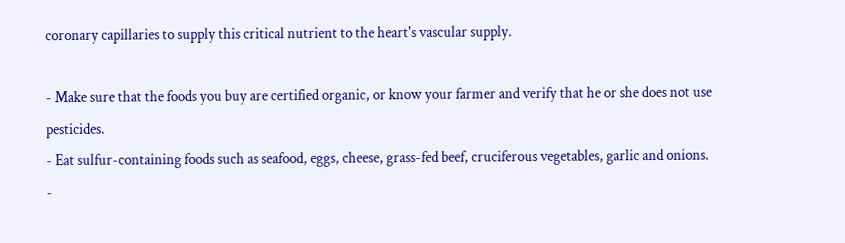coronary capillaries to supply this critical nutrient to the heart's vascular supply.

- Make sure that the foods you buy are certified organic, or know your farmer and verify that he or she does not use pesticides.
- Eat sulfur-containing foods such as seafood, eggs, cheese, grass-fed beef, cruciferous vegetables, garlic and onions.
-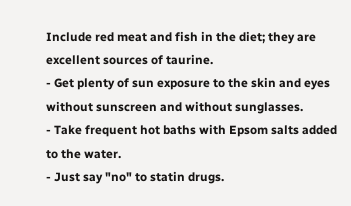Include red meat and fish in the diet; they are excellent sources of taurine.
- Get plenty of sun exposure to the skin and eyes without sunscreen and without sunglasses.
- Take frequent hot baths with Epsom salts added to the water.
- Just say "no" to statin drugs.